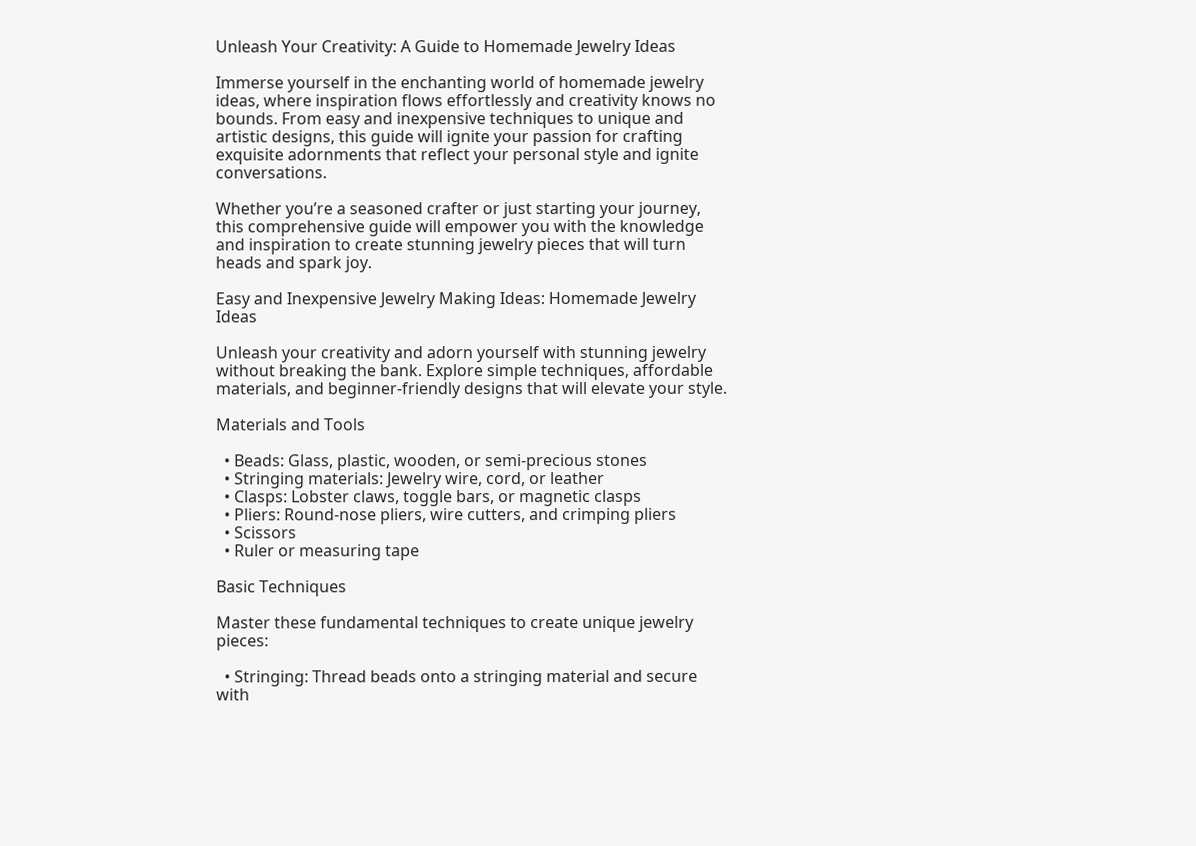Unleash Your Creativity: A Guide to Homemade Jewelry Ideas

Immerse yourself in the enchanting world of homemade jewelry ideas, where inspiration flows effortlessly and creativity knows no bounds. From easy and inexpensive techniques to unique and artistic designs, this guide will ignite your passion for crafting exquisite adornments that reflect your personal style and ignite conversations.

Whether you’re a seasoned crafter or just starting your journey, this comprehensive guide will empower you with the knowledge and inspiration to create stunning jewelry pieces that will turn heads and spark joy.

Easy and Inexpensive Jewelry Making Ideas: Homemade Jewelry Ideas

Unleash your creativity and adorn yourself with stunning jewelry without breaking the bank. Explore simple techniques, affordable materials, and beginner-friendly designs that will elevate your style.

Materials and Tools

  • Beads: Glass, plastic, wooden, or semi-precious stones
  • Stringing materials: Jewelry wire, cord, or leather
  • Clasps: Lobster claws, toggle bars, or magnetic clasps
  • Pliers: Round-nose pliers, wire cutters, and crimping pliers
  • Scissors
  • Ruler or measuring tape

Basic Techniques

Master these fundamental techniques to create unique jewelry pieces:

  • Stringing: Thread beads onto a stringing material and secure with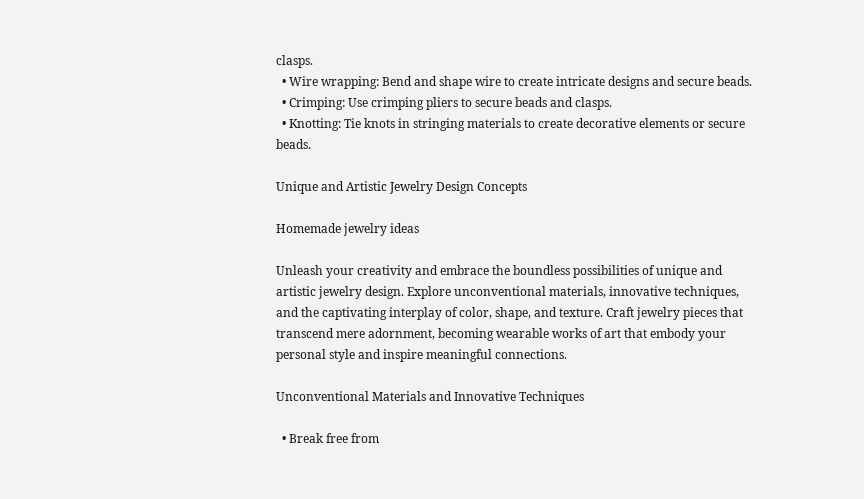clasps.
  • Wire wrapping: Bend and shape wire to create intricate designs and secure beads.
  • Crimping: Use crimping pliers to secure beads and clasps.
  • Knotting: Tie knots in stringing materials to create decorative elements or secure beads.

Unique and Artistic Jewelry Design Concepts

Homemade jewelry ideas

Unleash your creativity and embrace the boundless possibilities of unique and artistic jewelry design. Explore unconventional materials, innovative techniques, and the captivating interplay of color, shape, and texture. Craft jewelry pieces that transcend mere adornment, becoming wearable works of art that embody your personal style and inspire meaningful connections.

Unconventional Materials and Innovative Techniques

  • Break free from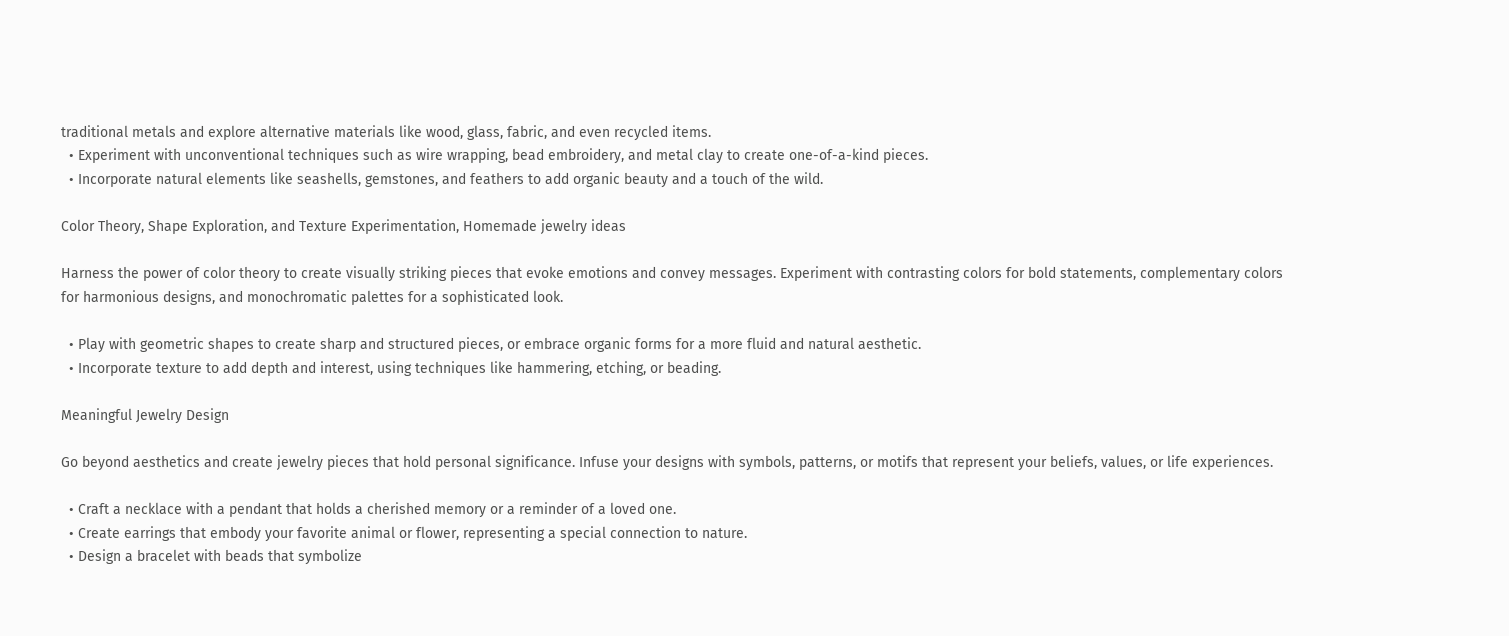traditional metals and explore alternative materials like wood, glass, fabric, and even recycled items.
  • Experiment with unconventional techniques such as wire wrapping, bead embroidery, and metal clay to create one-of-a-kind pieces.
  • Incorporate natural elements like seashells, gemstones, and feathers to add organic beauty and a touch of the wild.

Color Theory, Shape Exploration, and Texture Experimentation, Homemade jewelry ideas

Harness the power of color theory to create visually striking pieces that evoke emotions and convey messages. Experiment with contrasting colors for bold statements, complementary colors for harmonious designs, and monochromatic palettes for a sophisticated look.

  • Play with geometric shapes to create sharp and structured pieces, or embrace organic forms for a more fluid and natural aesthetic.
  • Incorporate texture to add depth and interest, using techniques like hammering, etching, or beading.

Meaningful Jewelry Design

Go beyond aesthetics and create jewelry pieces that hold personal significance. Infuse your designs with symbols, patterns, or motifs that represent your beliefs, values, or life experiences.

  • Craft a necklace with a pendant that holds a cherished memory or a reminder of a loved one.
  • Create earrings that embody your favorite animal or flower, representing a special connection to nature.
  • Design a bracelet with beads that symbolize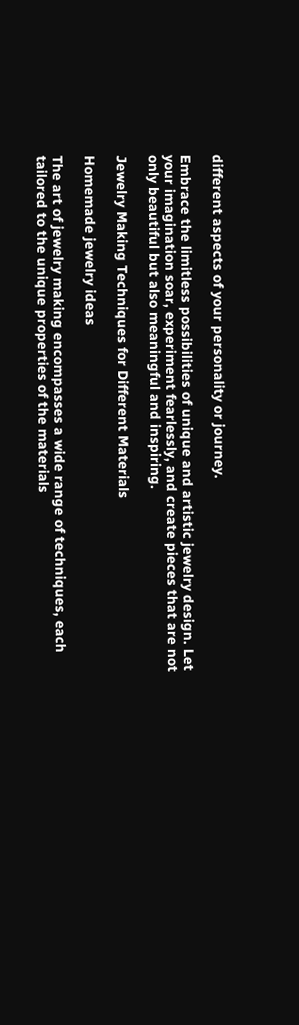different aspects of your personality or journey.

Embrace the limitless possibilities of unique and artistic jewelry design. Let your imagination soar, experiment fearlessly, and create pieces that are not only beautiful but also meaningful and inspiring.

Jewelry Making Techniques for Different Materials

Homemade jewelry ideas

The art of jewelry making encompasses a wide range of techniques, each tailored to the unique properties of the materials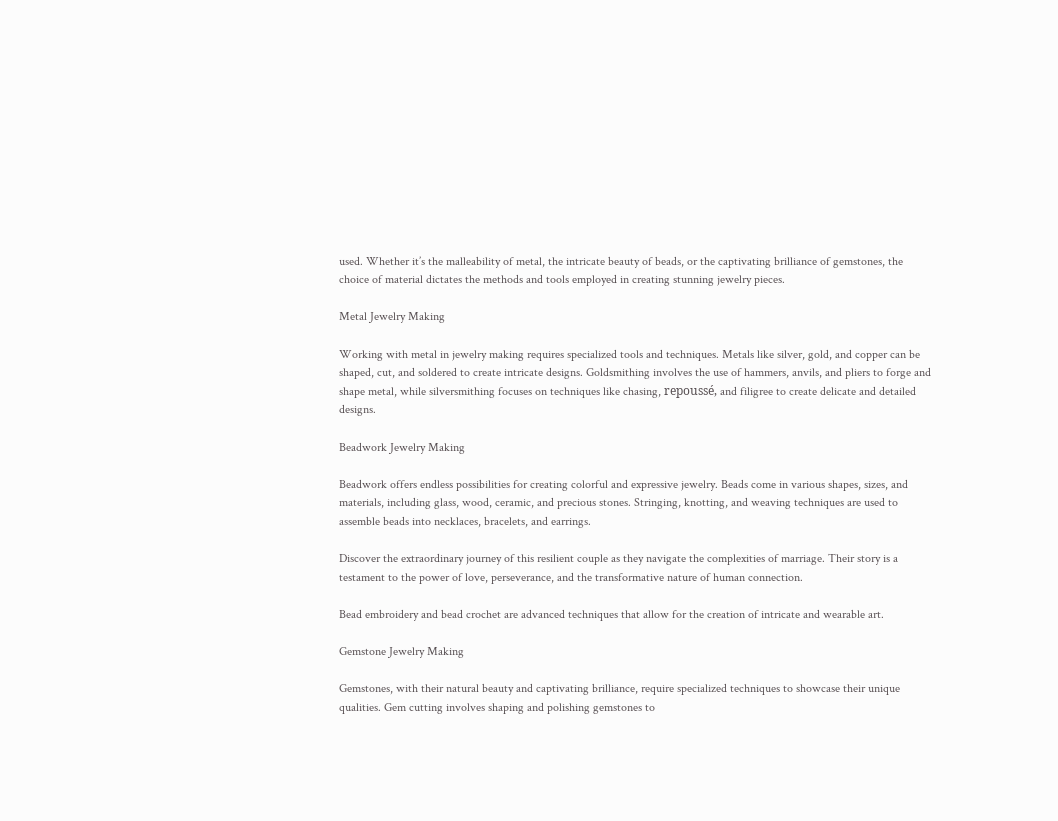used. Whether it’s the malleability of metal, the intricate beauty of beads, or the captivating brilliance of gemstones, the choice of material dictates the methods and tools employed in creating stunning jewelry pieces.

Metal Jewelry Making

Working with metal in jewelry making requires specialized tools and techniques. Metals like silver, gold, and copper can be shaped, cut, and soldered to create intricate designs. Goldsmithing involves the use of hammers, anvils, and pliers to forge and shape metal, while silversmithing focuses on techniques like chasing, repoussé, and filigree to create delicate and detailed designs.

Beadwork Jewelry Making

Beadwork offers endless possibilities for creating colorful and expressive jewelry. Beads come in various shapes, sizes, and materials, including glass, wood, ceramic, and precious stones. Stringing, knotting, and weaving techniques are used to assemble beads into necklaces, bracelets, and earrings.

Discover the extraordinary journey of this resilient couple as they navigate the complexities of marriage. Their story is a testament to the power of love, perseverance, and the transformative nature of human connection.

Bead embroidery and bead crochet are advanced techniques that allow for the creation of intricate and wearable art.

Gemstone Jewelry Making

Gemstones, with their natural beauty and captivating brilliance, require specialized techniques to showcase their unique qualities. Gem cutting involves shaping and polishing gemstones to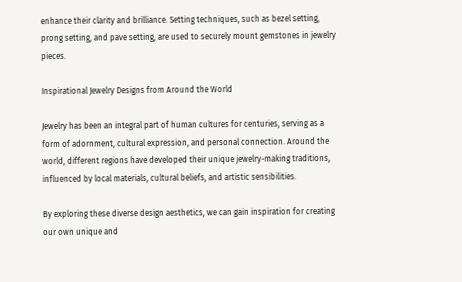enhance their clarity and brilliance. Setting techniques, such as bezel setting, prong setting, and pave setting, are used to securely mount gemstones in jewelry pieces.

Inspirational Jewelry Designs from Around the World

Jewelry has been an integral part of human cultures for centuries, serving as a form of adornment, cultural expression, and personal connection. Around the world, different regions have developed their unique jewelry-making traditions, influenced by local materials, cultural beliefs, and artistic sensibilities.

By exploring these diverse design aesthetics, we can gain inspiration for creating our own unique and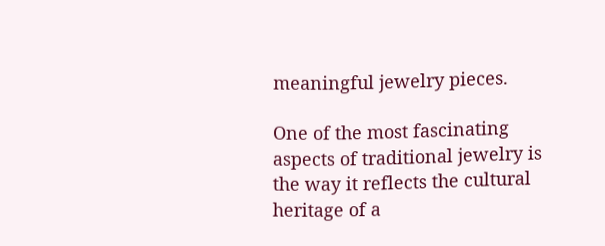meaningful jewelry pieces.

One of the most fascinating aspects of traditional jewelry is the way it reflects the cultural heritage of a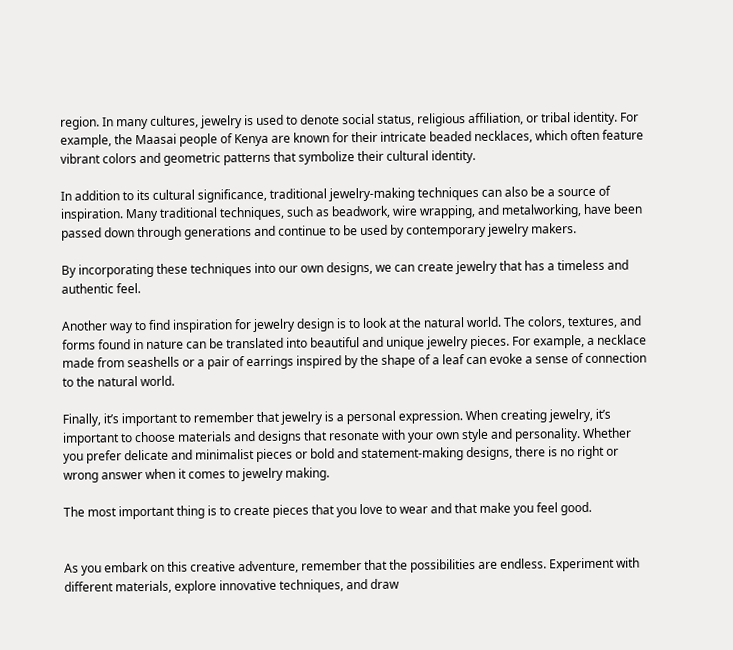region. In many cultures, jewelry is used to denote social status, religious affiliation, or tribal identity. For example, the Maasai people of Kenya are known for their intricate beaded necklaces, which often feature vibrant colors and geometric patterns that symbolize their cultural identity.

In addition to its cultural significance, traditional jewelry-making techniques can also be a source of inspiration. Many traditional techniques, such as beadwork, wire wrapping, and metalworking, have been passed down through generations and continue to be used by contemporary jewelry makers.

By incorporating these techniques into our own designs, we can create jewelry that has a timeless and authentic feel.

Another way to find inspiration for jewelry design is to look at the natural world. The colors, textures, and forms found in nature can be translated into beautiful and unique jewelry pieces. For example, a necklace made from seashells or a pair of earrings inspired by the shape of a leaf can evoke a sense of connection to the natural world.

Finally, it’s important to remember that jewelry is a personal expression. When creating jewelry, it’s important to choose materials and designs that resonate with your own style and personality. Whether you prefer delicate and minimalist pieces or bold and statement-making designs, there is no right or wrong answer when it comes to jewelry making.

The most important thing is to create pieces that you love to wear and that make you feel good.


As you embark on this creative adventure, remember that the possibilities are endless. Experiment with different materials, explore innovative techniques, and draw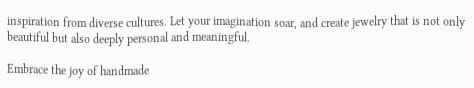inspiration from diverse cultures. Let your imagination soar, and create jewelry that is not only beautiful but also deeply personal and meaningful.

Embrace the joy of handmade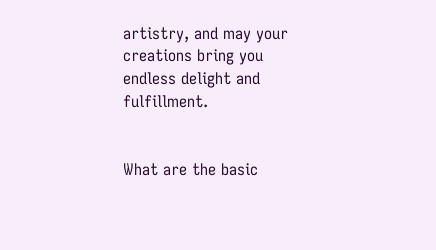artistry, and may your creations bring you endless delight and fulfillment.


What are the basic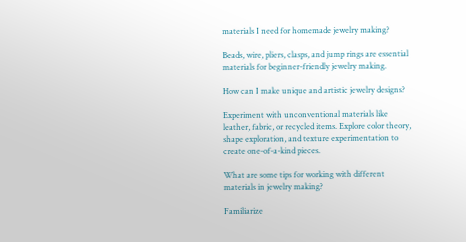materials I need for homemade jewelry making?

Beads, wire, pliers, clasps, and jump rings are essential materials for beginner-friendly jewelry making.

How can I make unique and artistic jewelry designs?

Experiment with unconventional materials like leather, fabric, or recycled items. Explore color theory, shape exploration, and texture experimentation to create one-of-a-kind pieces.

What are some tips for working with different materials in jewelry making?

Familiarize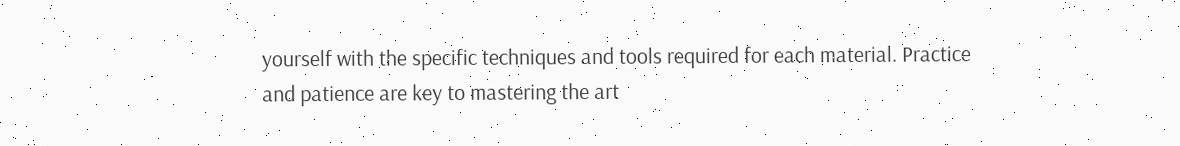yourself with the specific techniques and tools required for each material. Practice and patience are key to mastering the art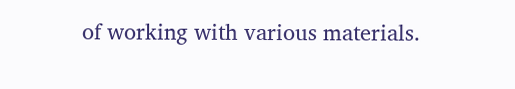of working with various materials.